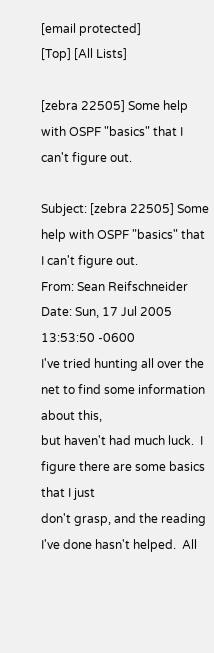[email protected]
[Top] [All Lists]

[zebra 22505] Some help with OSPF "basics" that I can't figure out.

Subject: [zebra 22505] Some help with OSPF "basics" that I can't figure out.
From: Sean Reifschneider
Date: Sun, 17 Jul 2005 13:53:50 -0600
I've tried hunting all over the net to find some information about this,
but haven't had much luck.  I figure there are some basics that I just
don't grasp, and the reading I've done hasn't helped.  All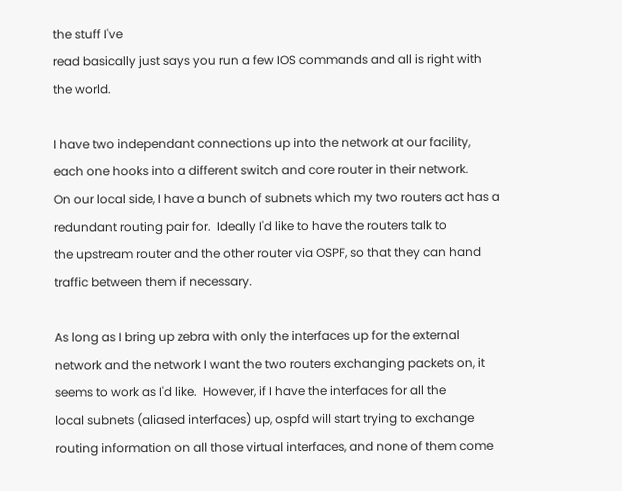the stuff I've
read basically just says you run a few IOS commands and all is right with
the world.

I have two independant connections up into the network at our facility,
each one hooks into a different switch and core router in their network.
On our local side, I have a bunch of subnets which my two routers act has a
redundant routing pair for.  Ideally I'd like to have the routers talk to
the upstream router and the other router via OSPF, so that they can hand
traffic between them if necessary.

As long as I bring up zebra with only the interfaces up for the external
network and the network I want the two routers exchanging packets on, it
seems to work as I'd like.  However, if I have the interfaces for all the
local subnets (aliased interfaces) up, ospfd will start trying to exchange
routing information on all those virtual interfaces, and none of them come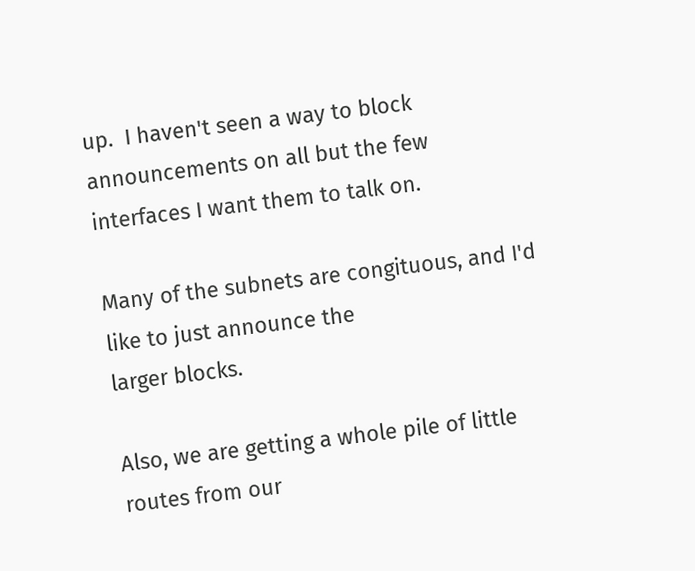up.  I haven't seen a way to block announcements on all but the few
interfaces I want them to talk on.

Many of the subnets are congituous, and I'd like to just announce the
larger blocks.

Also, we are getting a whole pile of little routes from our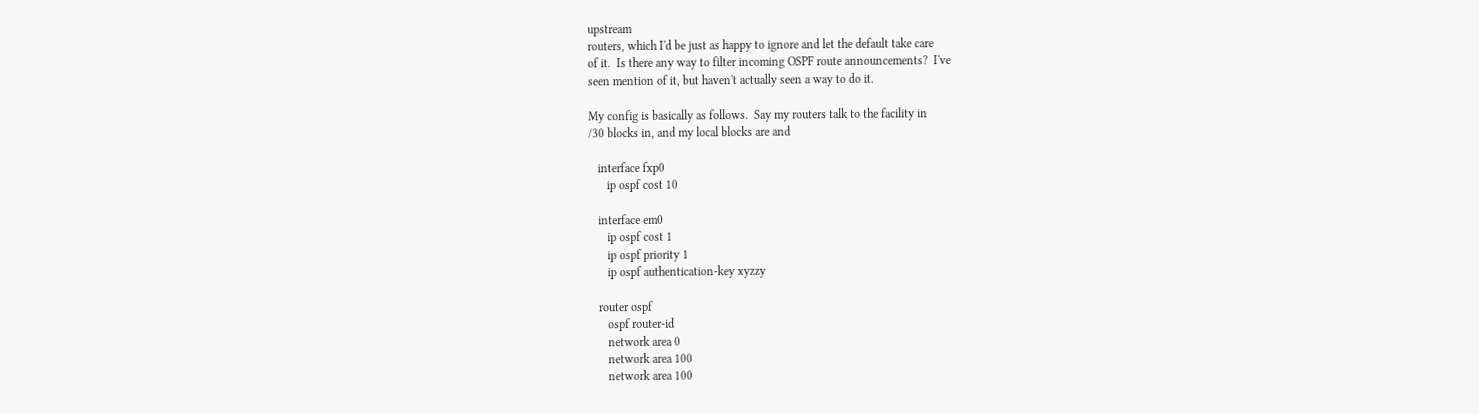upstream
routers, which I'd be just as happy to ignore and let the default take care
of it.  Is there any way to filter incoming OSPF route announcements?  I've
seen mention of it, but haven't actually seen a way to do it.

My config is basically as follows.  Say my routers talk to the facility in
/30 blocks in, and my local blocks are and

   interface fxp0
      ip ospf cost 10

   interface em0
      ip ospf cost 1
      ip ospf priority 1
      ip ospf authentication-key xyzzy

   router ospf
      ospf router-id
      network area 0
      network area 100
      network area 100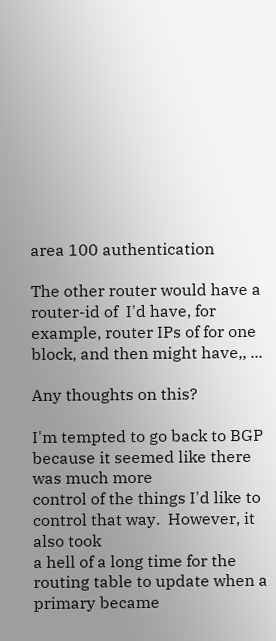area 100 authentication

The other router would have a router-id of  I'd have, for
example, router IPs of for one block, and then might have,, ...

Any thoughts on this?

I'm tempted to go back to BGP because it seemed like there was much more
control of the things I'd like to control that way.  However, it also took
a hell of a long time for the routing table to update when a primary became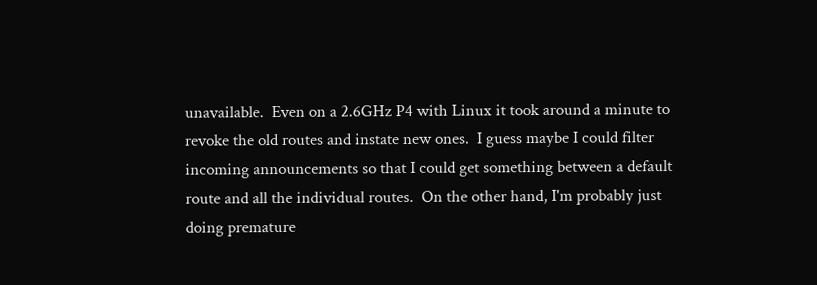unavailable.  Even on a 2.6GHz P4 with Linux it took around a minute to
revoke the old routes and instate new ones.  I guess maybe I could filter
incoming announcements so that I could get something between a default
route and all the individual routes.  On the other hand, I'm probably just
doing premature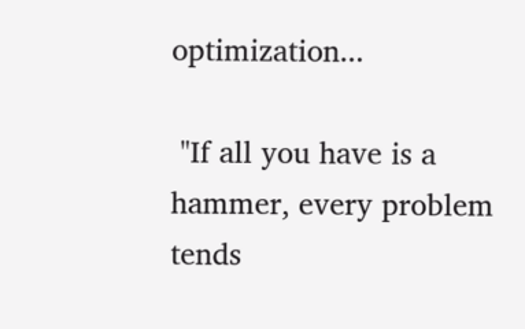optimization...

 "If all you have is a hammer, every problem tends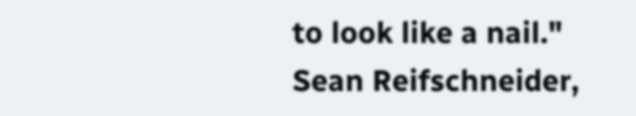to look like a nail."
Sean Reifschneider,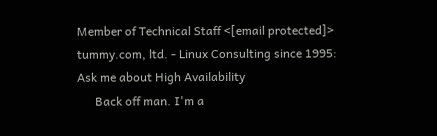Member of Technical Staff <[email protected]>
tummy.com, ltd. - Linux Consulting since 1995: Ask me about High Availability
      Back off man. I'm a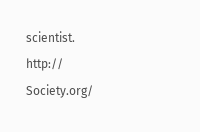scientist.   http:// Society.org/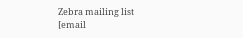Zebra mailing list
[email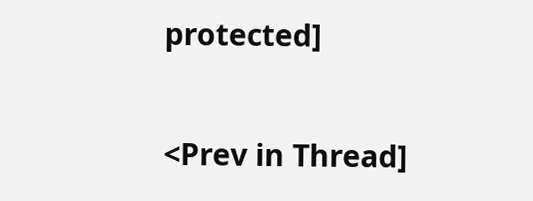protected]

<Prev in Thread]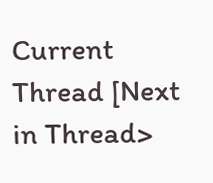Current Thread [Next in Thread>